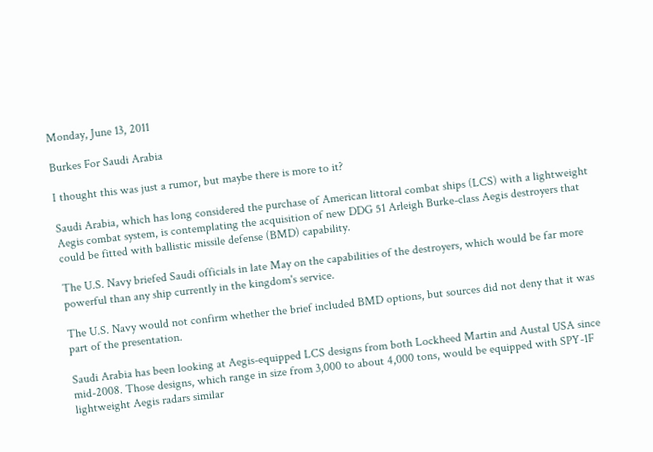Monday, June 13, 2011

Burkes For Saudi Arabia

I thought this was just a rumor, but maybe there is more to it?

Saudi Arabia, which has long considered the purchase of American littoral combat ships (LCS) with a lightweight Aegis combat system, is contemplating the acquisition of new DDG 51 Arleigh Burke-class Aegis destroyers that could be fitted with ballistic missile defense (BMD) capability.

The U.S. Navy briefed Saudi officials in late May on the capabilities of the destroyers, which would be far more powerful than any ship currently in the kingdom's service.

The U.S. Navy would not confirm whether the brief included BMD options, but sources did not deny that it was part of the presentation.

Saudi Arabia has been looking at Aegis-equipped LCS designs from both Lockheed Martin and Austal USA since mid-2008. Those designs, which range in size from 3,000 to about 4,000 tons, would be equipped with SPY-1F lightweight Aegis radars similar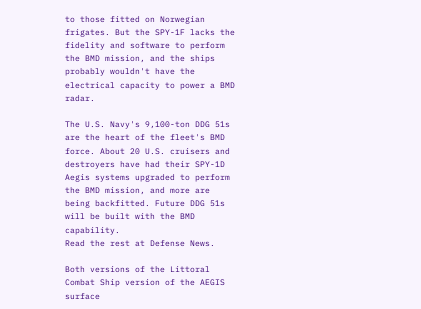to those fitted on Norwegian frigates. But the SPY-1F lacks the fidelity and software to perform the BMD mission, and the ships probably wouldn't have the electrical capacity to power a BMD radar.

The U.S. Navy's 9,100-ton DDG 51s are the heart of the fleet's BMD force. About 20 U.S. cruisers and destroyers have had their SPY-1D Aegis systems upgraded to perform the BMD mission, and more are being backfitted. Future DDG 51s will be built with the BMD capability.
Read the rest at Defense News.

Both versions of the Littoral Combat Ship version of the AEGIS surface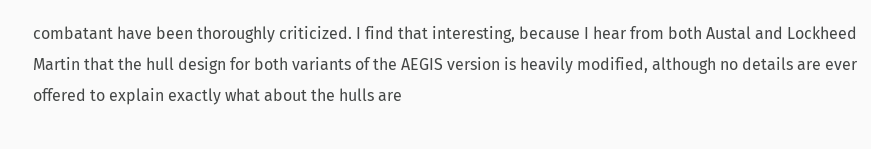combatant have been thoroughly criticized. I find that interesting, because I hear from both Austal and Lockheed Martin that the hull design for both variants of the AEGIS version is heavily modified, although no details are ever offered to explain exactly what about the hulls are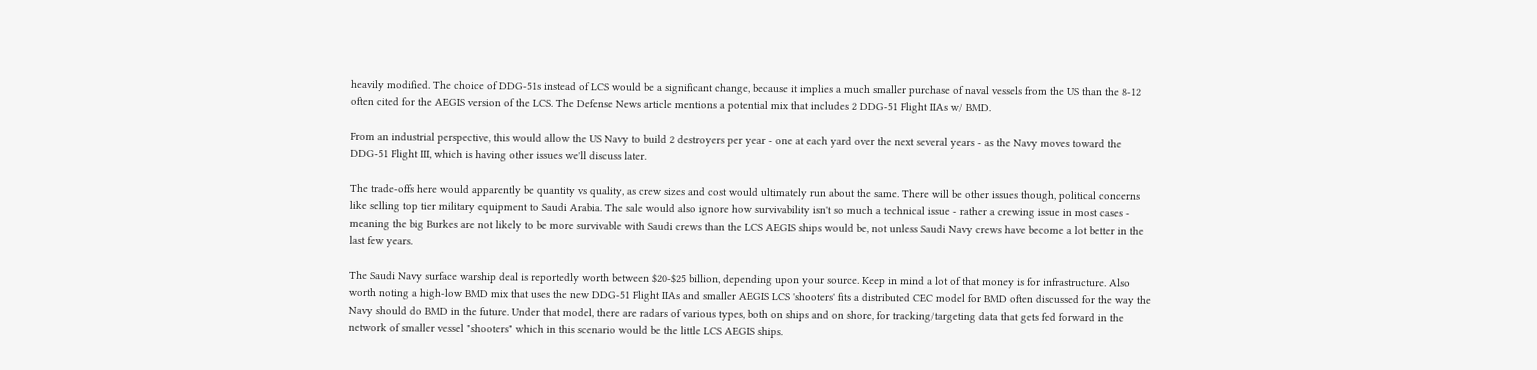heavily modified. The choice of DDG-51s instead of LCS would be a significant change, because it implies a much smaller purchase of naval vessels from the US than the 8-12 often cited for the AEGIS version of the LCS. The Defense News article mentions a potential mix that includes 2 DDG-51 Flight IIAs w/ BMD.

From an industrial perspective, this would allow the US Navy to build 2 destroyers per year - one at each yard over the next several years - as the Navy moves toward the DDG-51 Flight III, which is having other issues we'll discuss later.

The trade-offs here would apparently be quantity vs quality, as crew sizes and cost would ultimately run about the same. There will be other issues though, political concerns like selling top tier military equipment to Saudi Arabia. The sale would also ignore how survivability isn't so much a technical issue - rather a crewing issue in most cases - meaning the big Burkes are not likely to be more survivable with Saudi crews than the LCS AEGIS ships would be, not unless Saudi Navy crews have become a lot better in the last few years.

The Saudi Navy surface warship deal is reportedly worth between $20-$25 billion, depending upon your source. Keep in mind a lot of that money is for infrastructure. Also worth noting a high-low BMD mix that uses the new DDG-51 Flight IIAs and smaller AEGIS LCS 'shooters' fits a distributed CEC model for BMD often discussed for the way the Navy should do BMD in the future. Under that model, there are radars of various types, both on ships and on shore, for tracking/targeting data that gets fed forward in the network of smaller vessel "shooters" which in this scenario would be the little LCS AEGIS ships.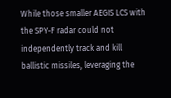While those smaller AEGIS LCS with the SPY-F radar could not independently track and kill ballistic missiles, leveraging the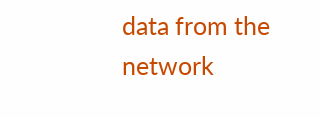data from the network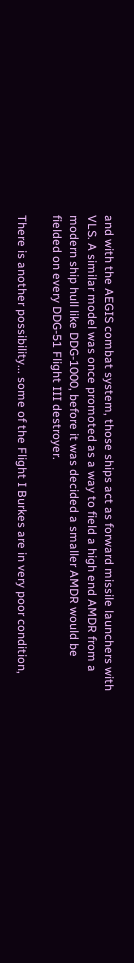and with the AEGIS combat system, those ships act as forward missile launchers with VLS. A similar model was once promoted as a way to field a high end AMDR from a modern ship hull like DDG-1000, before it was decided a smaller AMDR would be fielded on every DDG-51 Flight III destroyer.

There is another possibility... some of the Flight I Burkes are in very poor condition,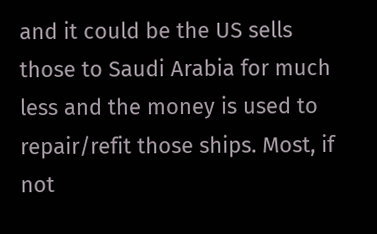and it could be the US sells those to Saudi Arabia for much less and the money is used to repair/refit those ships. Most, if not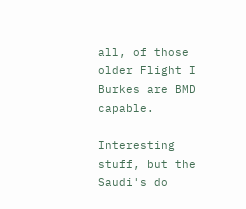all, of those older Flight I Burkes are BMD capable.

Interesting stuff, but the Saudi's do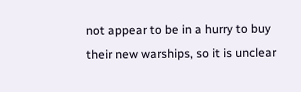not appear to be in a hurry to buy their new warships, so it is unclear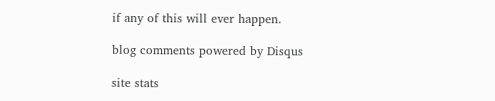if any of this will ever happen.

blog comments powered by Disqus

site stats